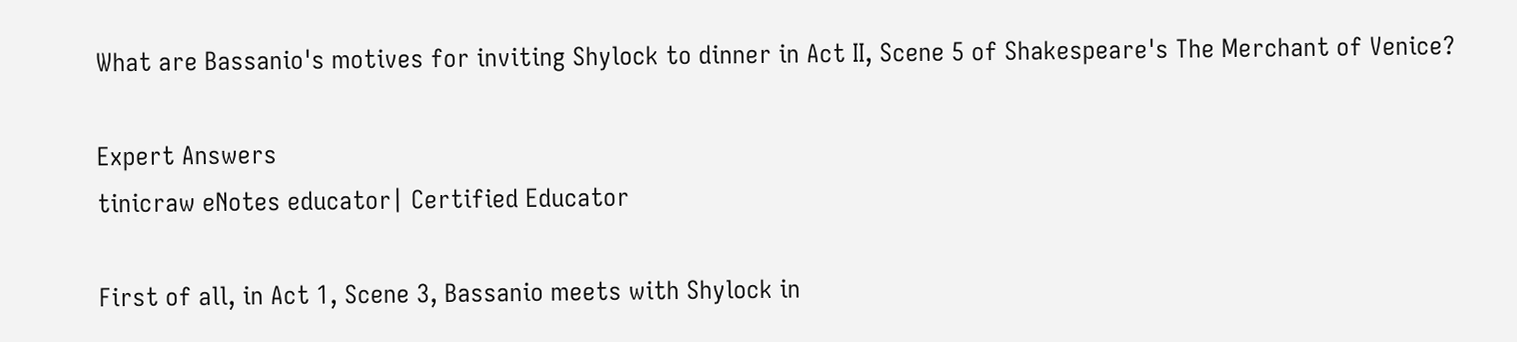What are Bassanio's motives for inviting Shylock to dinner in Act II, Scene 5 of Shakespeare's The Merchant of Venice?

Expert Answers
tinicraw eNotes educator| Certified Educator

First of all, in Act 1, Scene 3, Bassanio meets with Shylock in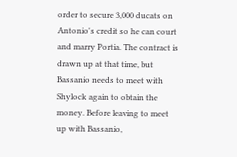order to secure 3,000 ducats on Antonio's credit so he can court and marry Portia. The contract is drawn up at that time, but Bassanio needs to meet with Shylock again to obtain the money. Before leaving to meet up with Bassanio,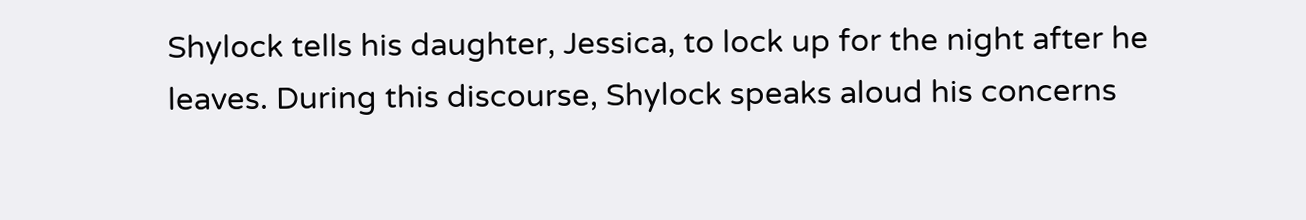Shylock tells his daughter, Jessica, to lock up for the night after he leaves. During this discourse, Shylock speaks aloud his concerns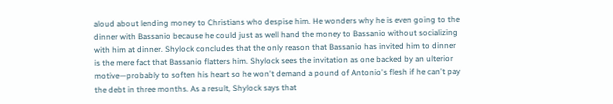aloud about lending money to Christians who despise him. He wonders why he is even going to the dinner with Bassanio because he could just as well hand the money to Bassanio without socializing with him at dinner. Shylock concludes that the only reason that Bassanio has invited him to dinner is the mere fact that Bassanio flatters him. Shylock sees the invitation as one backed by an ulterior motive—probably to soften his heart so he won't demand a pound of Antonio's flesh if he can't pay the debt in three months. As a result, Shylock says that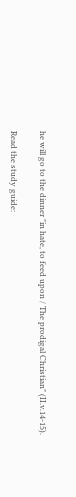he will go to the dinner "in hate, to feed upon / The prodigal Christian" (II.v.14-15).

Read the study guide: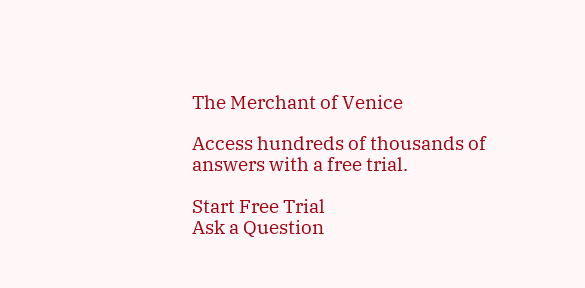The Merchant of Venice

Access hundreds of thousands of answers with a free trial.

Start Free Trial
Ask a Question